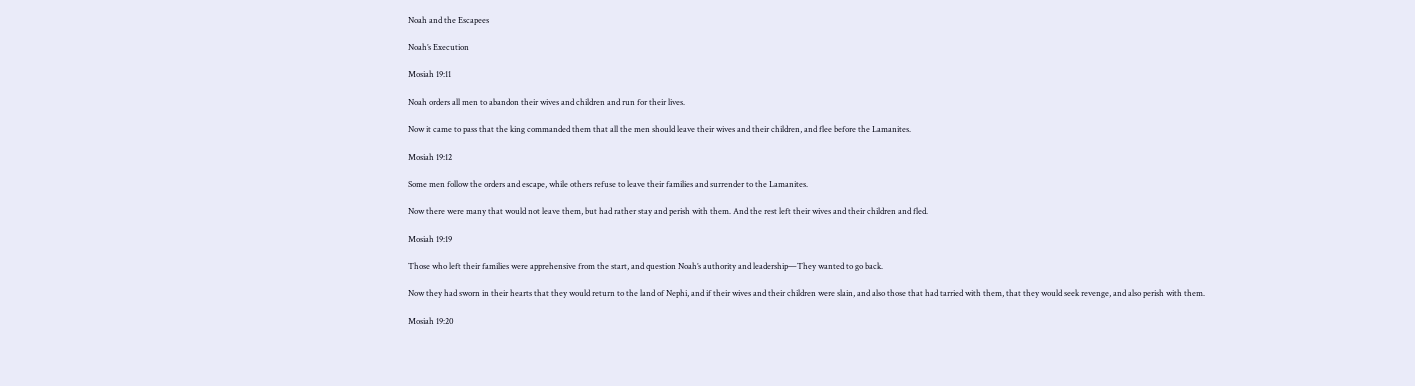Noah and the Escapees

Noah’s Execution

Mosiah 19:11

Noah orders all men to abandon their wives and children and run for their lives.

Now it came to pass that the king commanded them that all the men should leave their wives and their children, and flee before the Lamanites.

Mosiah 19:12

Some men follow the orders and escape, while others refuse to leave their families and surrender to the Lamanites.

Now there were many that would not leave them, but had rather stay and perish with them. And the rest left their wives and their children and fled.

Mosiah 19:19

Those who left their families were apprehensive from the start, and question Noah’s authority and leadership—They wanted to go back.

Now they had sworn in their hearts that they would return to the land of Nephi, and if their wives and their children were slain, and also those that had tarried with them, that they would seek revenge, and also perish with them.

Mosiah 19:20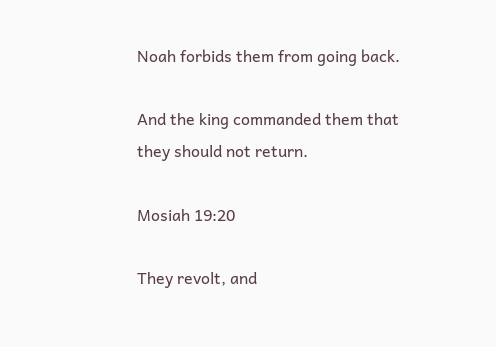Noah forbids them from going back.

And the king commanded them that they should not return.

Mosiah 19:20

They revolt, and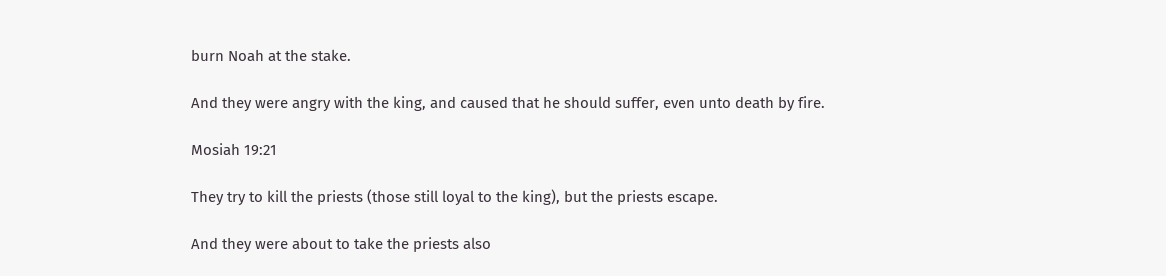burn Noah at the stake.

And they were angry with the king, and caused that he should suffer, even unto death by fire.

Mosiah 19:21

They try to kill the priests (those still loyal to the king), but the priests escape.

And they were about to take the priests also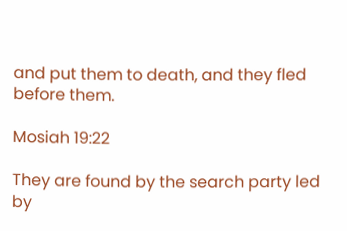and put them to death, and they fled before them.

Mosiah 19:22

They are found by the search party led by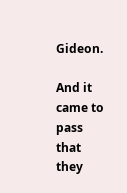Gideon.

And it came to pass that they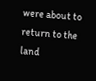were about to return to the land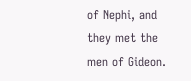of Nephi, and they met the men of Gideon.